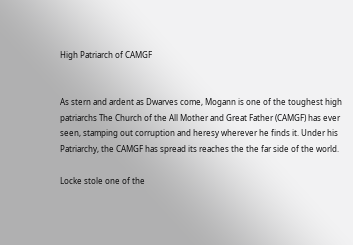High Patriarch of CAMGF


As stern and ardent as Dwarves come, Mogann is one of the toughest high patriarchs The Church of the All Mother and Great Father (CAMGF) has ever seen, stamping out corruption and heresy wherever he finds it. Under his Patriarchy, the CAMGF has spread its reaches the the far side of the world.

Locke stole one of the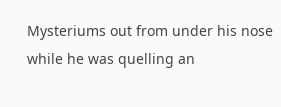Mysteriums out from under his nose while he was quelling an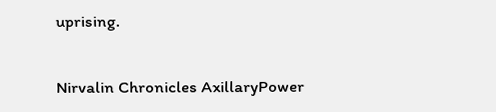uprising.


Nirvalin Chronicles AxillaryPower